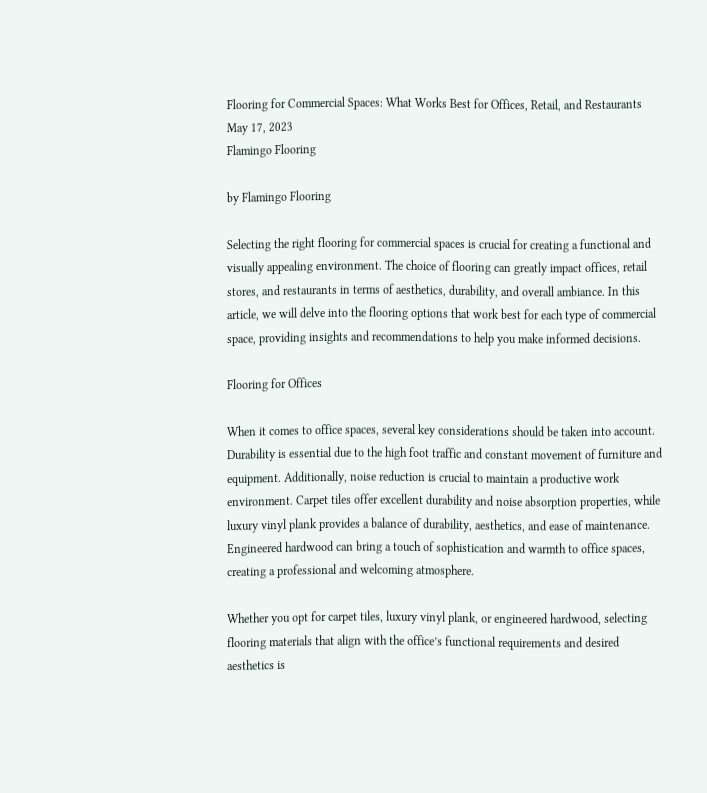Flooring for Commercial Spaces: What Works Best for Offices, Retail, and Restaurants
May 17, 2023
Flamingo Flooring

by Flamingo Flooring

Selecting the right flooring for commercial spaces is crucial for creating a functional and visually appealing environment. The choice of flooring can greatly impact offices, retail stores, and restaurants in terms of aesthetics, durability, and overall ambiance. In this article, we will delve into the flooring options that work best for each type of commercial space, providing insights and recommendations to help you make informed decisions.

Flooring for Offices

When it comes to office spaces, several key considerations should be taken into account. Durability is essential due to the high foot traffic and constant movement of furniture and equipment. Additionally, noise reduction is crucial to maintain a productive work environment. Carpet tiles offer excellent durability and noise absorption properties, while luxury vinyl plank provides a balance of durability, aesthetics, and ease of maintenance. Engineered hardwood can bring a touch of sophistication and warmth to office spaces, creating a professional and welcoming atmosphere.

Whether you opt for carpet tiles, luxury vinyl plank, or engineered hardwood, selecting flooring materials that align with the office’s functional requirements and desired aesthetics is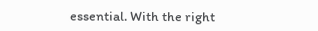essential. With the right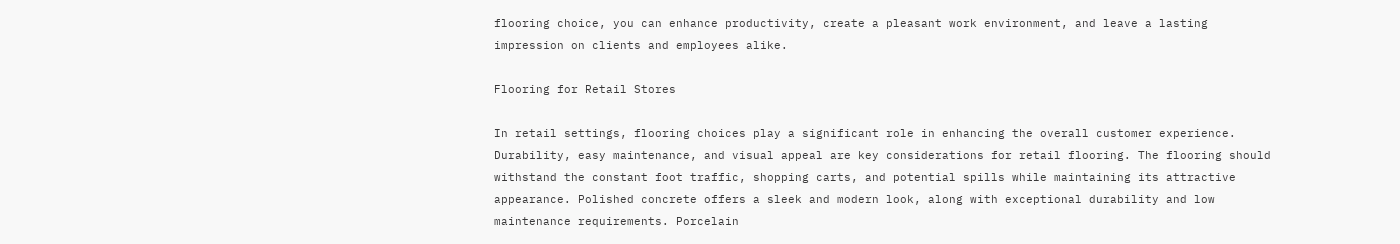flooring choice, you can enhance productivity, create a pleasant work environment, and leave a lasting impression on clients and employees alike.

Flooring for Retail Stores

In retail settings, flooring choices play a significant role in enhancing the overall customer experience. Durability, easy maintenance, and visual appeal are key considerations for retail flooring. The flooring should withstand the constant foot traffic, shopping carts, and potential spills while maintaining its attractive appearance. Polished concrete offers a sleek and modern look, along with exceptional durability and low maintenance requirements. Porcelain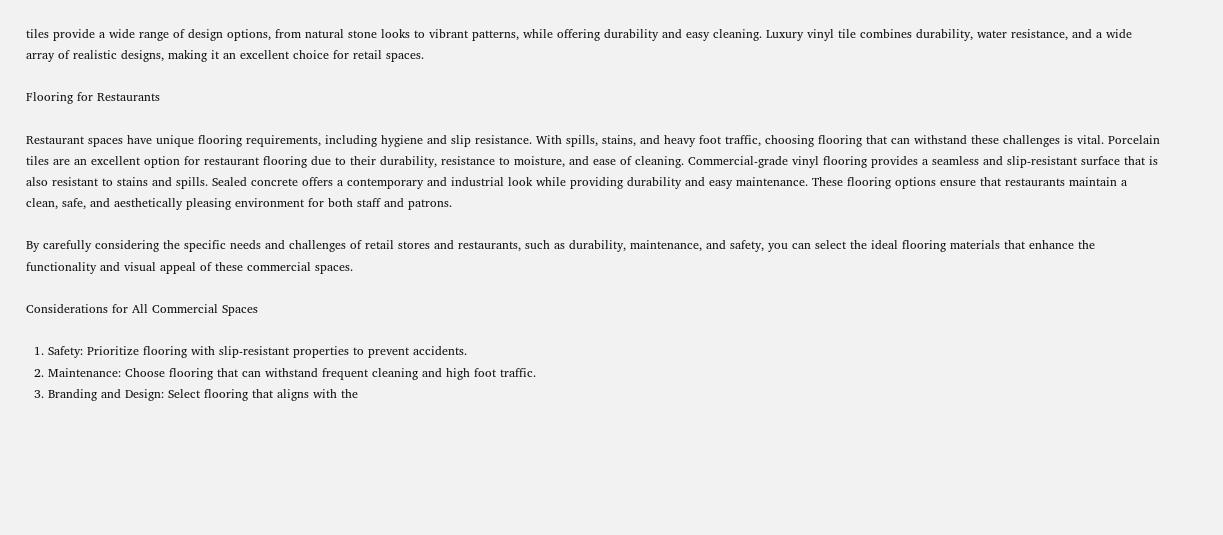tiles provide a wide range of design options, from natural stone looks to vibrant patterns, while offering durability and easy cleaning. Luxury vinyl tile combines durability, water resistance, and a wide array of realistic designs, making it an excellent choice for retail spaces.

Flooring for Restaurants

Restaurant spaces have unique flooring requirements, including hygiene and slip resistance. With spills, stains, and heavy foot traffic, choosing flooring that can withstand these challenges is vital. Porcelain tiles are an excellent option for restaurant flooring due to their durability, resistance to moisture, and ease of cleaning. Commercial-grade vinyl flooring provides a seamless and slip-resistant surface that is also resistant to stains and spills. Sealed concrete offers a contemporary and industrial look while providing durability and easy maintenance. These flooring options ensure that restaurants maintain a clean, safe, and aesthetically pleasing environment for both staff and patrons.

By carefully considering the specific needs and challenges of retail stores and restaurants, such as durability, maintenance, and safety, you can select the ideal flooring materials that enhance the functionality and visual appeal of these commercial spaces.

Considerations for All Commercial Spaces

  1. Safety: Prioritize flooring with slip-resistant properties to prevent accidents.
  2. Maintenance: Choose flooring that can withstand frequent cleaning and high foot traffic.
  3. Branding and Design: Select flooring that aligns with the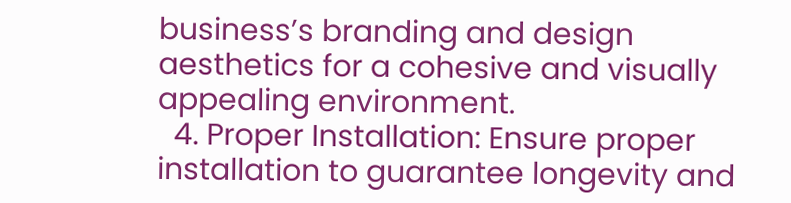business’s branding and design aesthetics for a cohesive and visually appealing environment.
  4. Proper Installation: Ensure proper installation to guarantee longevity and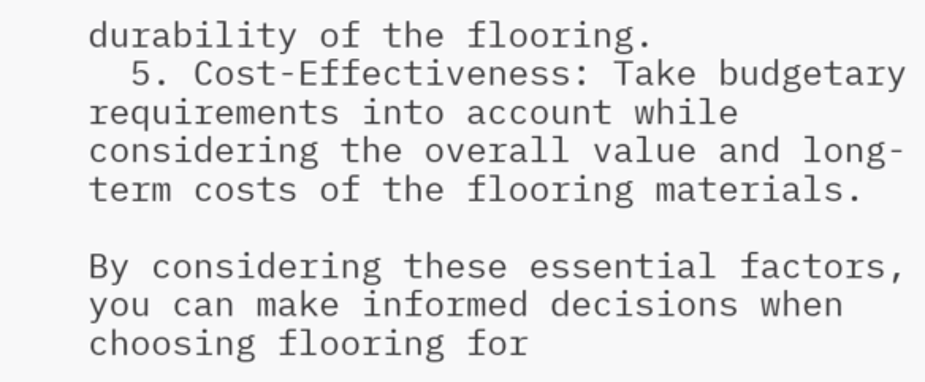durability of the flooring.
  5. Cost-Effectiveness: Take budgetary requirements into account while considering the overall value and long-term costs of the flooring materials.

By considering these essential factors, you can make informed decisions when choosing flooring for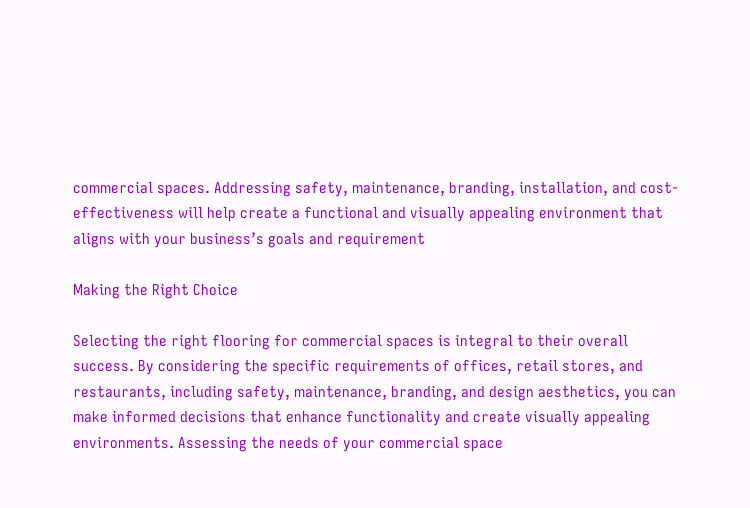commercial spaces. Addressing safety, maintenance, branding, installation, and cost-effectiveness will help create a functional and visually appealing environment that aligns with your business’s goals and requirement

Making the Right Choice

Selecting the right flooring for commercial spaces is integral to their overall success. By considering the specific requirements of offices, retail stores, and restaurants, including safety, maintenance, branding, and design aesthetics, you can make informed decisions that enhance functionality and create visually appealing environments. Assessing the needs of your commercial space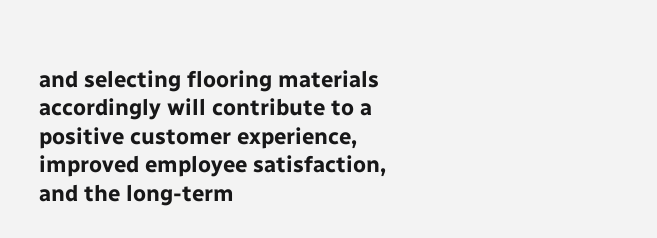and selecting flooring materials accordingly will contribute to a positive customer experience, improved employee satisfaction, and the long-term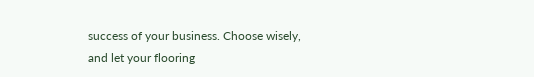success of your business. Choose wisely, and let your flooring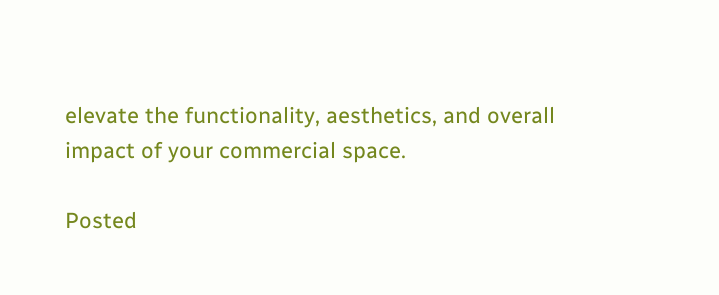elevate the functionality, aesthetics, and overall impact of your commercial space.

Posted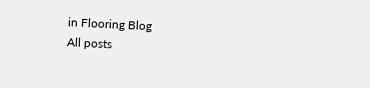in Flooring Blog
All posts